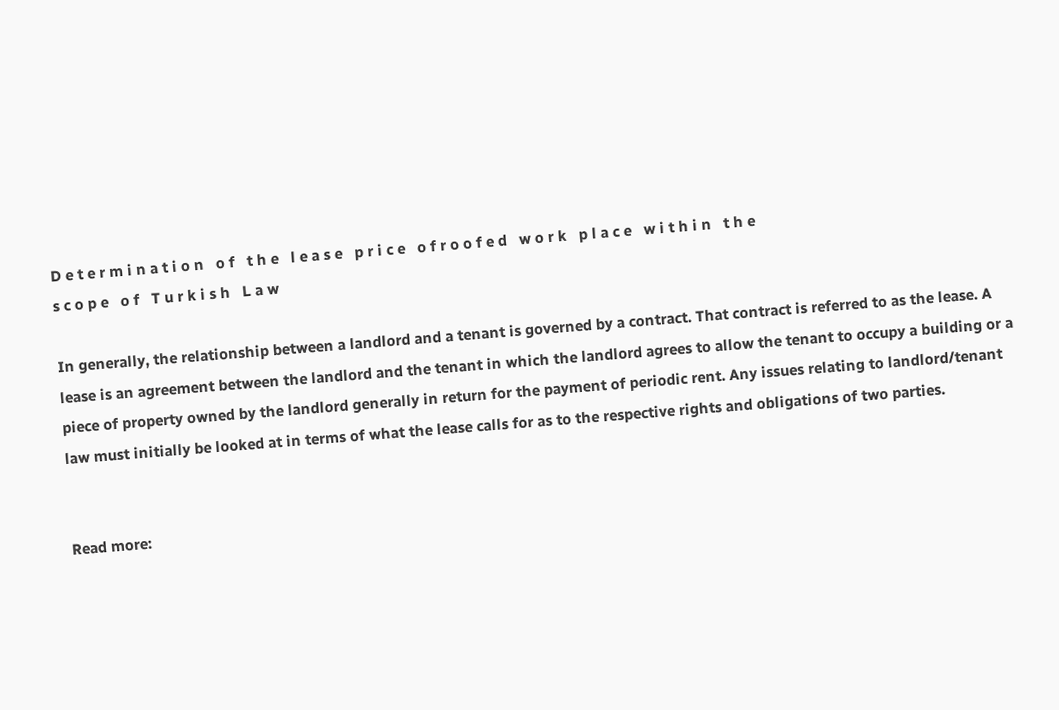D e t e r m i n a t i o n   o f   t h e   l e a s e   p r i c e   o f r o o f e d   w o r k   p l a c e   w i t h i n   t h e
s c o p e   o f   T u r k i s h   L a w

In generally, the relationship between a landlord and a tenant is governed by a contract. That contract is referred to as the lease. A lease is an agreement between the landlord and the tenant in which the landlord agrees to allow the tenant to occupy a building or a piece of property owned by the landlord generally in return for the payment of periodic rent. Any issues relating to landlord/tenant law must initially be looked at in terms of what the lease calls for as to the respective rights and obligations of two parties.


Read more: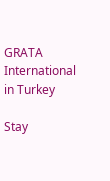GRATA International in Turkey

Stay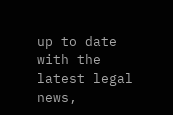up to date with the latest legal news,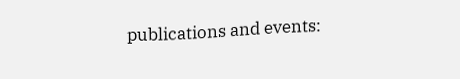publications and events: